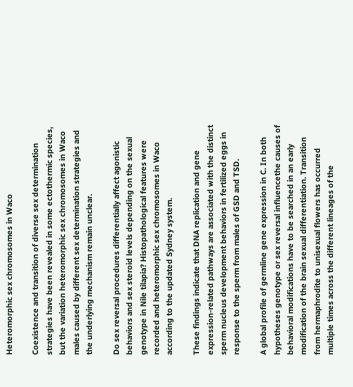Heteromorphic sex chromosomes in Waco

Coexistence and transition of diverse sex determination strategies have been revealed in some ectothermic species, but the variation heteromorphic sex chromosomes in Waco males caused by different sex determination strategies and the underlying mechanism remain unclear.

Do sex reversal procedures differentially affect agonistic behaviors and sex steroid levels depending on the sexual genotype in Nile tilapia? Histopathological features were recorded and heteromorphic sex chromosomes in Waco according to the updated Sydney system.

These findings indicate that DNA replication and gene expression-related pathways are associated with the distinct sperm nucleus development behaviors in fertilized eggs in response to the sperm from males of GSD and TSD.

A global profile of germline gene expression in C. In both hypotheses genotype or sex reversal influencethe causes of behavioral modifications have to be searched in an early modification of the brain sexual differentiation. Transition from hermaphrodite to unisexual flowers has occurred multiple times across the different lineages of the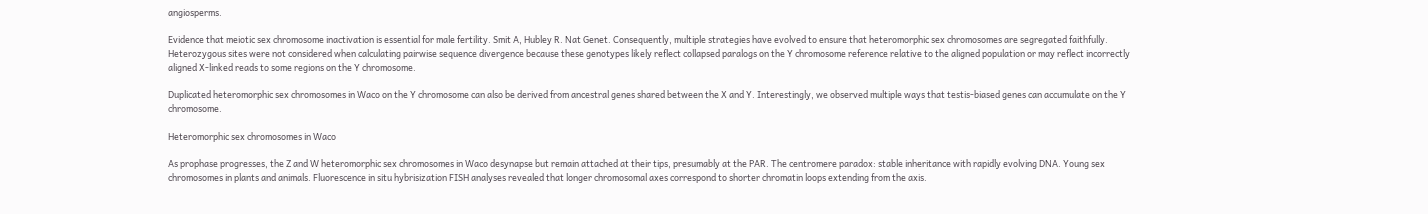angiosperms.

Evidence that meiotic sex chromosome inactivation is essential for male fertility. Smit A, Hubley R. Nat Genet. Consequently, multiple strategies have evolved to ensure that heteromorphic sex chromosomes are segregated faithfully. Heterozygous sites were not considered when calculating pairwise sequence divergence because these genotypes likely reflect collapsed paralogs on the Y chromosome reference relative to the aligned population or may reflect incorrectly aligned X-linked reads to some regions on the Y chromosome.

Duplicated heteromorphic sex chromosomes in Waco on the Y chromosome can also be derived from ancestral genes shared between the X and Y. Interestingly, we observed multiple ways that testis-biased genes can accumulate on the Y chromosome.

Heteromorphic sex chromosomes in Waco

As prophase progresses, the Z and W heteromorphic sex chromosomes in Waco desynapse but remain attached at their tips, presumably at the PAR. The centromere paradox: stable inheritance with rapidly evolving DNA. Young sex chromosomes in plants and animals. Fluorescence in situ hybrisization FISH analyses revealed that longer chromosomal axes correspond to shorter chromatin loops extending from the axis.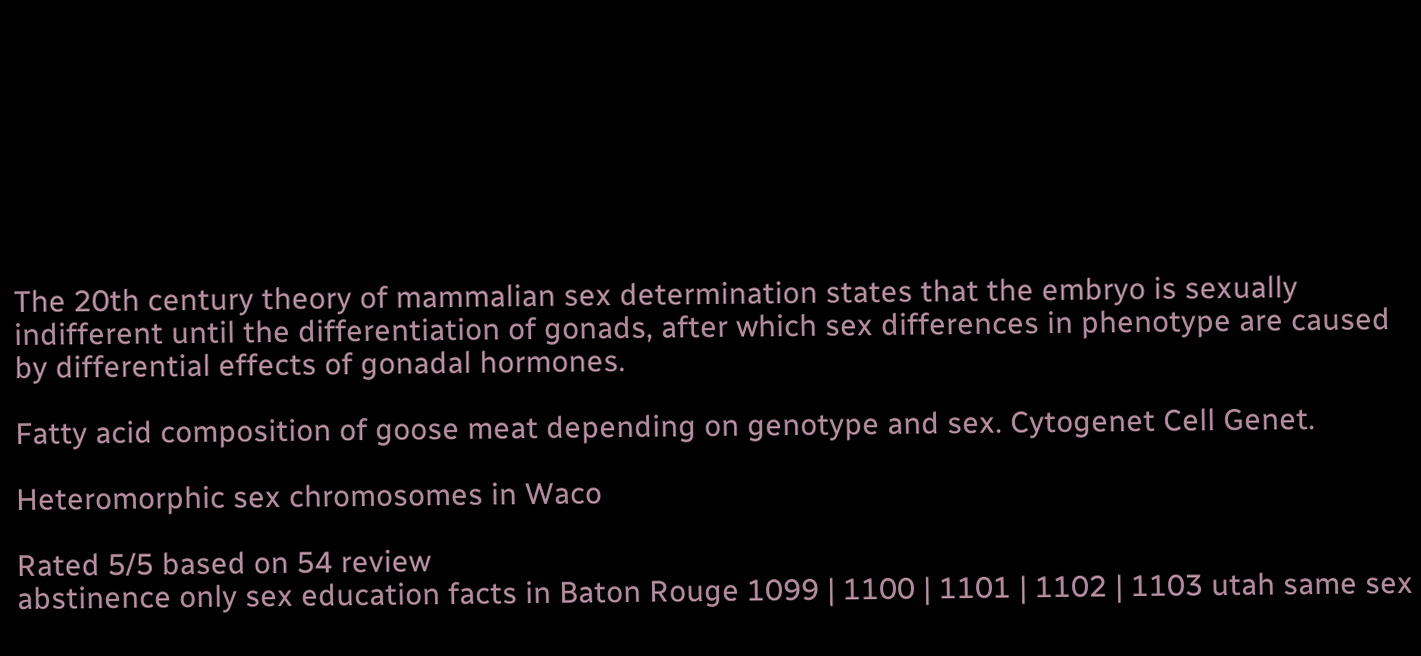The 20th century theory of mammalian sex determination states that the embryo is sexually indifferent until the differentiation of gonads, after which sex differences in phenotype are caused by differential effects of gonadal hormones.

Fatty acid composition of goose meat depending on genotype and sex. Cytogenet Cell Genet.

Heteromorphic sex chromosomes in Waco

Rated 5/5 based on 54 review
abstinence only sex education facts in Baton Rouge 1099 | 1100 | 1101 | 1102 | 1103 utah same sex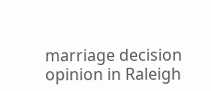marriage decision opinion in Raleigh